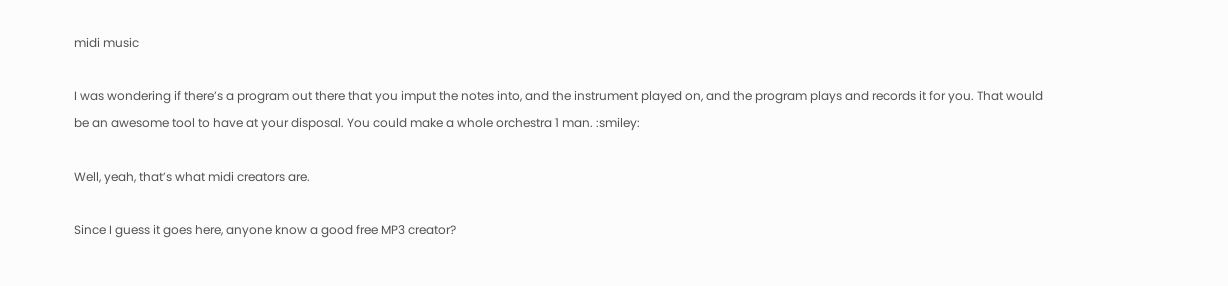midi music

I was wondering if there’s a program out there that you imput the notes into, and the instrument played on, and the program plays and records it for you. That would be an awesome tool to have at your disposal. You could make a whole orchestra 1 man. :smiley:

Well, yeah, that’s what midi creators are.

Since I guess it goes here, anyone know a good free MP3 creator?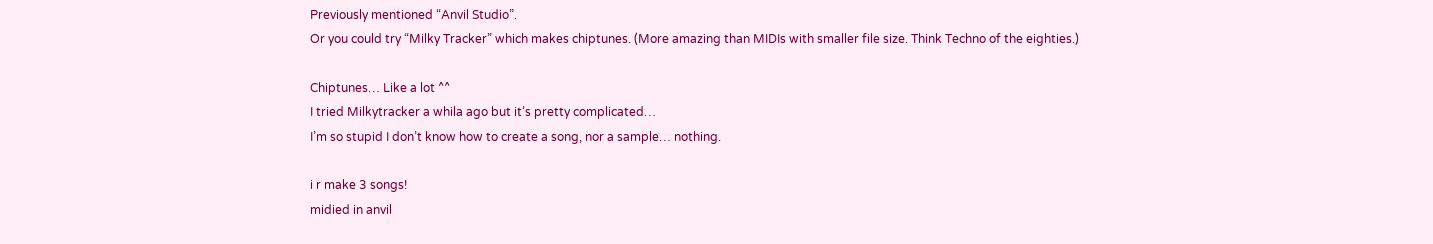Previously mentioned “Anvil Studio”.
Or you could try “Milky Tracker” which makes chiptunes. (More amazing than MIDIs with smaller file size. Think Techno of the eighties.)

Chiptunes… Like a lot ^^
I tried Milkytracker a whila ago but it’s pretty complicated…
I’m so stupid I don’t know how to create a song, nor a sample… nothing.

i r make 3 songs!
midied in anvil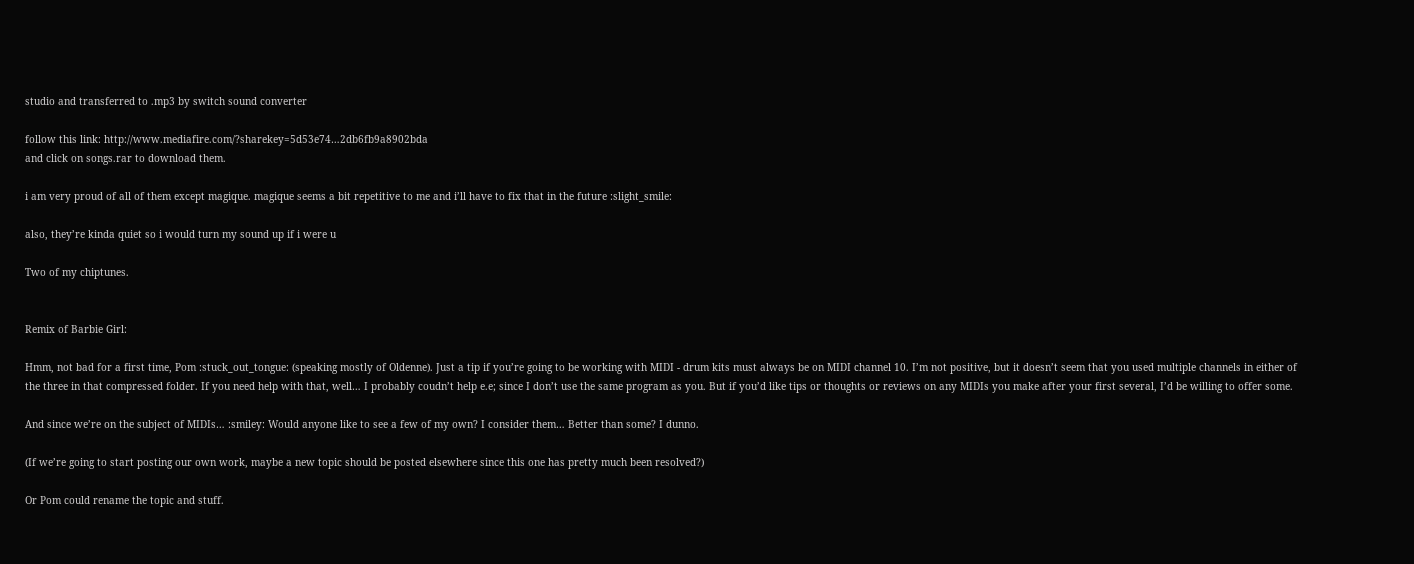studio and transferred to .mp3 by switch sound converter

follow this link: http://www.mediafire.com/?sharekey=5d53e74…2db6fb9a8902bda
and click on songs.rar to download them.

i am very proud of all of them except magique. magique seems a bit repetitive to me and i’ll have to fix that in the future :slight_smile:

also, they’re kinda quiet so i would turn my sound up if i were u

Two of my chiptunes.


Remix of Barbie Girl:

Hmm, not bad for a first time, Pom :stuck_out_tongue: (speaking mostly of Oldenne). Just a tip if you’re going to be working with MIDI - drum kits must always be on MIDI channel 10. I’m not positive, but it doesn’t seem that you used multiple channels in either of the three in that compressed folder. If you need help with that, well… I probably coudn’t help e.e; since I don’t use the same program as you. But if you’d like tips or thoughts or reviews on any MIDIs you make after your first several, I’d be willing to offer some.

And since we’re on the subject of MIDIs… :smiley: Would anyone like to see a few of my own? I consider them… Better than some? I dunno.

(If we’re going to start posting our own work, maybe a new topic should be posted elsewhere since this one has pretty much been resolved?)

Or Pom could rename the topic and stuff.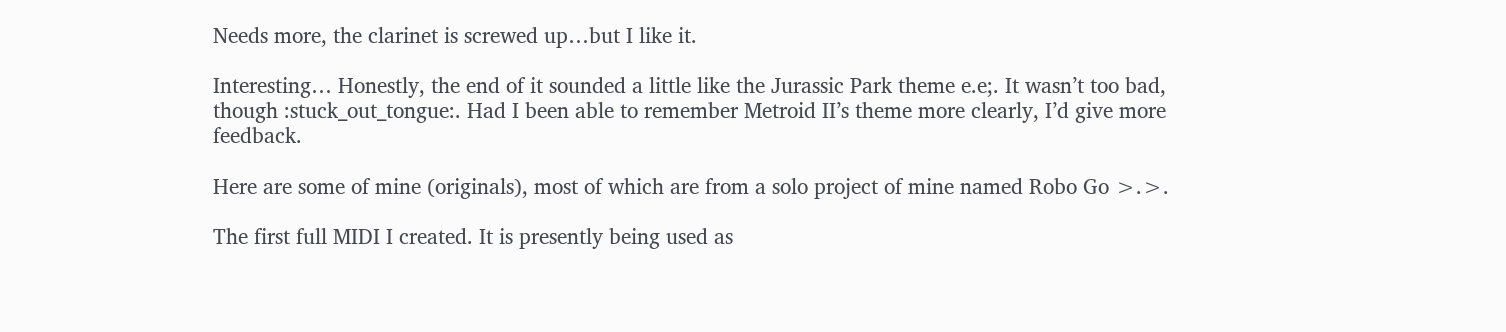Needs more, the clarinet is screwed up…but I like it.

Interesting… Honestly, the end of it sounded a little like the Jurassic Park theme e.e;. It wasn’t too bad, though :stuck_out_tongue:. Had I been able to remember Metroid II’s theme more clearly, I’d give more feedback.

Here are some of mine (originals), most of which are from a solo project of mine named Robo Go >.>.

The first full MIDI I created. It is presently being used as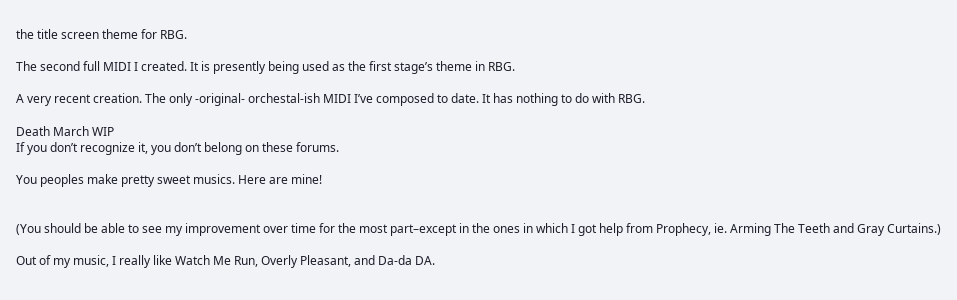the title screen theme for RBG.

The second full MIDI I created. It is presently being used as the first stage’s theme in RBG.

A very recent creation. The only -original- orchestal-ish MIDI I’ve composed to date. It has nothing to do with RBG.

Death March WIP
If you don’t recognize it, you don’t belong on these forums.

You peoples make pretty sweet musics. Here are mine!


(You should be able to see my improvement over time for the most part–except in the ones in which I got help from Prophecy, ie. Arming The Teeth and Gray Curtains.)

Out of my music, I really like Watch Me Run, Overly Pleasant, and Da-da DA.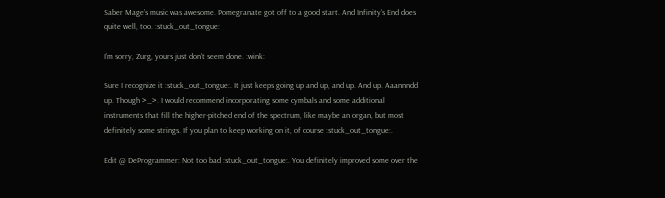Saber Mage’s music was awesome. Pomegranate got off to a good start. And Infinity’s End does quite well, too. :stuck_out_tongue:

I’m sorry, Zurg, yours just don’t seem done. :wink:

Sure I recognize it :stuck_out_tongue:. It just keeps going up and up, and up. And up. Aaannndd up. Though >_>. I would recommend incorporating some cymbals and some additional instruments that fill the higher-pitched end of the spectrum, like maybe an organ, but most definitely some strings. If you plan to keep working on it, of course :stuck_out_tongue:.

Edit @ DeProgrammer: Not too bad :stuck_out_tongue:. You definitely improved some over the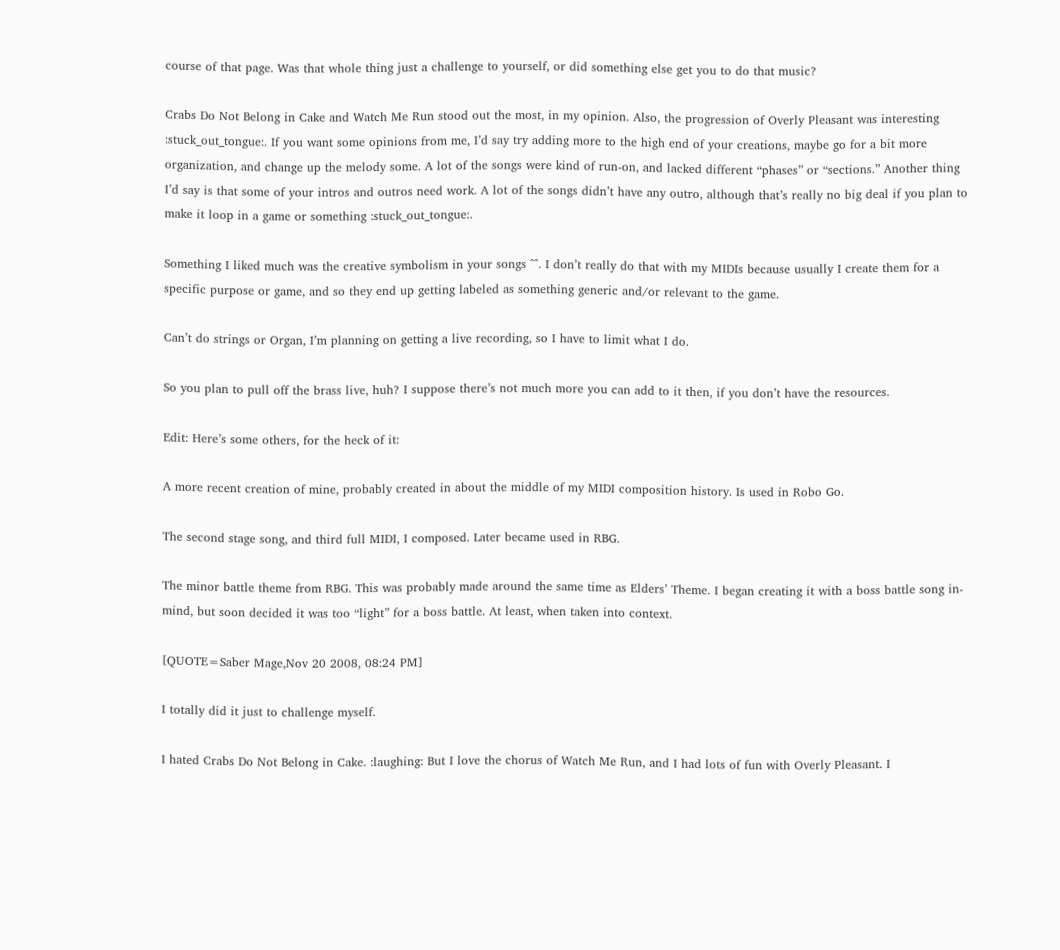course of that page. Was that whole thing just a challenge to yourself, or did something else get you to do that music?

Crabs Do Not Belong in Cake and Watch Me Run stood out the most, in my opinion. Also, the progression of Overly Pleasant was interesting :stuck_out_tongue:. If you want some opinions from me, I’d say try adding more to the high end of your creations, maybe go for a bit more organization, and change up the melody some. A lot of the songs were kind of run-on, and lacked different “phases” or “sections.” Another thing I’d say is that some of your intros and outros need work. A lot of the songs didn’t have any outro, although that’s really no big deal if you plan to make it loop in a game or something :stuck_out_tongue:.

Something I liked much was the creative symbolism in your songs ^^. I don’t really do that with my MIDIs because usually I create them for a specific purpose or game, and so they end up getting labeled as something generic and/or relevant to the game.

Can’t do strings or Organ, I’m planning on getting a live recording, so I have to limit what I do.

So you plan to pull off the brass live, huh? I suppose there’s not much more you can add to it then, if you don’t have the resources.

Edit: Here’s some others, for the heck of it:

A more recent creation of mine, probably created in about the middle of my MIDI composition history. Is used in Robo Go.

The second stage song, and third full MIDI, I composed. Later became used in RBG.

The minor battle theme from RBG. This was probably made around the same time as Elders’ Theme. I began creating it with a boss battle song in-mind, but soon decided it was too “light” for a boss battle. At least, when taken into context.

[QUOTE=Saber Mage,Nov 20 2008, 08:24 PM]

I totally did it just to challenge myself.

I hated Crabs Do Not Belong in Cake. :laughing: But I love the chorus of Watch Me Run, and I had lots of fun with Overly Pleasant. I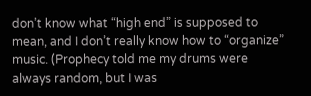don’t know what “high end” is supposed to mean, and I don’t really know how to “organize” music. (Prophecy told me my drums were always random, but I was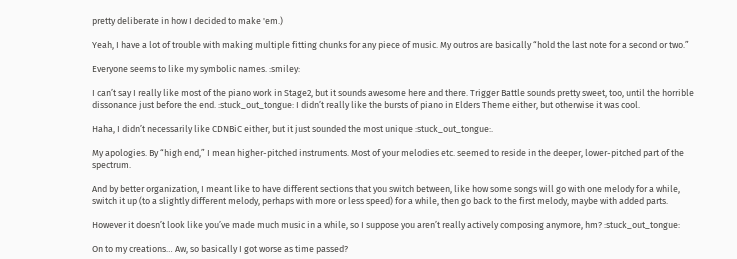pretty deliberate in how I decided to make 'em.)

Yeah, I have a lot of trouble with making multiple fitting chunks for any piece of music. My outros are basically “hold the last note for a second or two.”

Everyone seems to like my symbolic names. :smiley:

I can’t say I really like most of the piano work in Stage2, but it sounds awesome here and there. Trigger Battle sounds pretty sweet, too, until the horrible dissonance just before the end. :stuck_out_tongue: I didn’t really like the bursts of piano in Elders Theme either, but otherwise it was cool.

Haha, I didn’t necessarily like CDNBiC either, but it just sounded the most unique :stuck_out_tongue:.

My apologies. By “high end,” I mean higher-pitched instruments. Most of your melodies etc. seemed to reside in the deeper, lower-pitched part of the spectrum.

And by better organization, I meant like to have different sections that you switch between, like how some songs will go with one melody for a while, switch it up (to a slightly different melody, perhaps with more or less speed) for a while, then go back to the first melody, maybe with added parts.

However it doesn’t look like you’ve made much music in a while, so I suppose you aren’t really actively composing anymore, hm? :stuck_out_tongue:

On to my creations… Aw, so basically I got worse as time passed?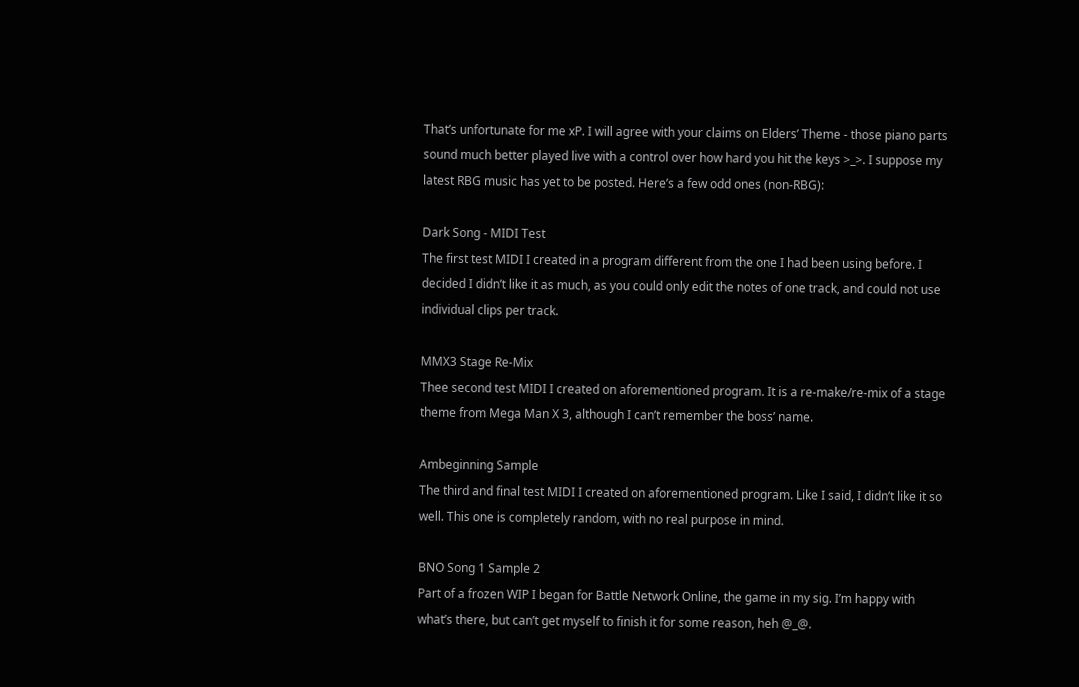That’s unfortunate for me xP. I will agree with your claims on Elders’ Theme - those piano parts sound much better played live with a control over how hard you hit the keys >_>. I suppose my latest RBG music has yet to be posted. Here’s a few odd ones (non-RBG):

Dark Song - MIDI Test
The first test MIDI I created in a program different from the one I had been using before. I decided I didn’t like it as much, as you could only edit the notes of one track, and could not use individual clips per track.

MMX3 Stage Re-Mix
Thee second test MIDI I created on aforementioned program. It is a re-make/re-mix of a stage theme from Mega Man X 3, although I can’t remember the boss’ name.

Ambeginning Sample
The third and final test MIDI I created on aforementioned program. Like I said, I didn’t like it so well. This one is completely random, with no real purpose in mind.

BNO Song 1 Sample 2
Part of a frozen WIP I began for Battle Network Online, the game in my sig. I’m happy with what’s there, but can’t get myself to finish it for some reason, heh @_@.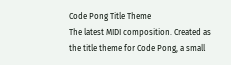Code Pong Title Theme
The latest MIDI composition. Created as the title theme for Code Pong, a small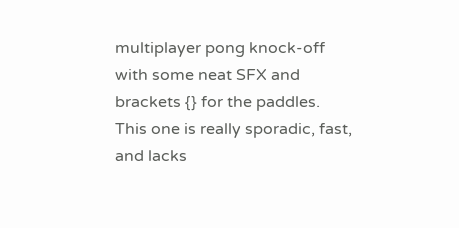multiplayer pong knock-off with some neat SFX and brackets {} for the paddles. This one is really sporadic, fast, and lacks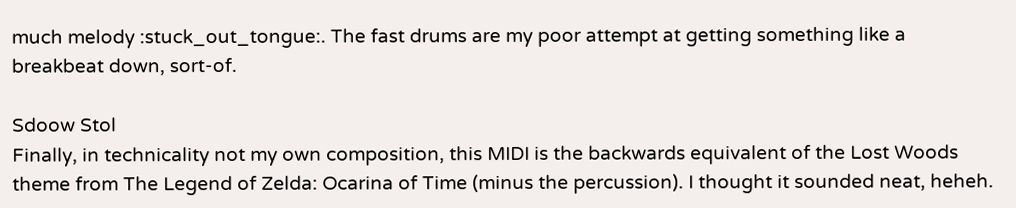much melody :stuck_out_tongue:. The fast drums are my poor attempt at getting something like a breakbeat down, sort-of.

Sdoow Stol
Finally, in technicality not my own composition, this MIDI is the backwards equivalent of the Lost Woods theme from The Legend of Zelda: Ocarina of Time (minus the percussion). I thought it sounded neat, heheh.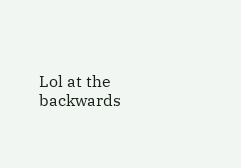Lol at the backwards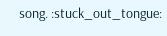song. :stuck_out_tongue: